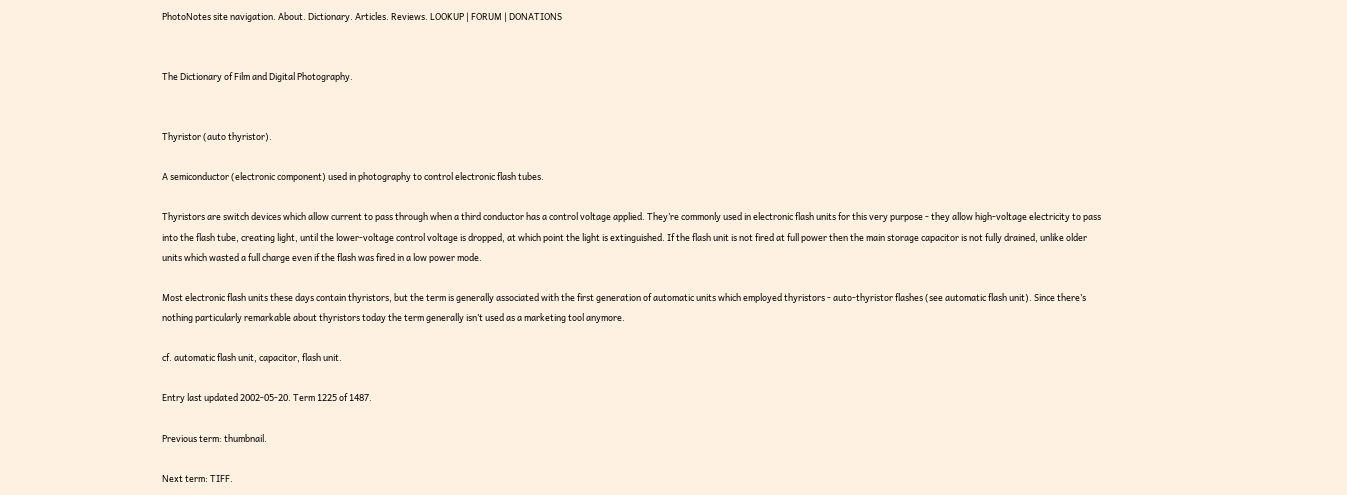PhotoNotes site navigation. About. Dictionary. Articles. Reviews. LOOKUP | FORUM | DONATIONS


The Dictionary of Film and Digital Photography.


Thyristor (auto thyristor).

A semiconductor (electronic component) used in photography to control electronic flash tubes.

Thyristors are switch devices which allow current to pass through when a third conductor has a control voltage applied. They’re commonly used in electronic flash units for this very purpose - they allow high-voltage electricity to pass into the flash tube, creating light, until the lower-voltage control voltage is dropped, at which point the light is extinguished. If the flash unit is not fired at full power then the main storage capacitor is not fully drained, unlike older units which wasted a full charge even if the flash was fired in a low power mode.

Most electronic flash units these days contain thyristors, but the term is generally associated with the first generation of automatic units which employed thyristors - auto-thyristor flashes (see automatic flash unit). Since there’s nothing particularly remarkable about thyristors today the term generally isn’t used as a marketing tool anymore.

cf. automatic flash unit, capacitor, flash unit.

Entry last updated 2002-05-20. Term 1225 of 1487.

Previous term: thumbnail.

Next term: TIFF.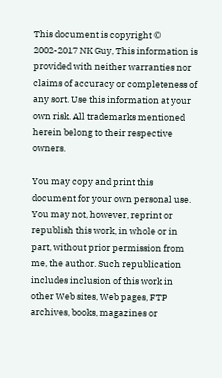This document is copyright © 2002-2017 NK Guy, This information is provided with neither warranties nor claims of accuracy or completeness of any sort. Use this information at your own risk. All trademarks mentioned herein belong to their respective owners.

You may copy and print this document for your own personal use. You may not, however, reprint or republish this work, in whole or in part, without prior permission from me, the author. Such republication includes inclusion of this work in other Web sites, Web pages, FTP archives, books, magazines or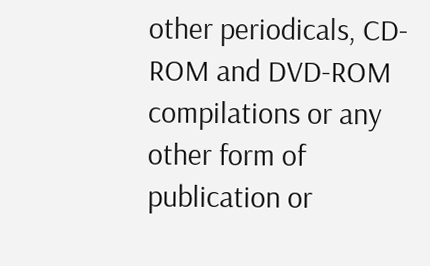other periodicals, CD-ROM and DVD-ROM compilations or any other form of publication or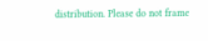distribution. Please do not frame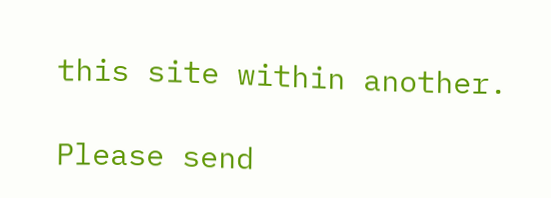this site within another.

Please send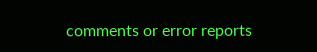comments or error reports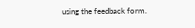using the feedback form.